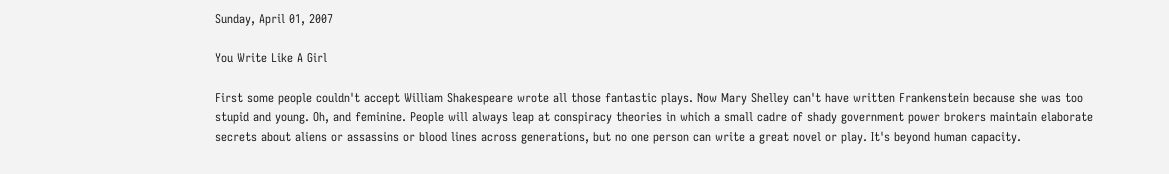Sunday, April 01, 2007

You Write Like A Girl

First some people couldn't accept William Shakespeare wrote all those fantastic plays. Now Mary Shelley can't have written Frankenstein because she was too stupid and young. Oh, and feminine. People will always leap at conspiracy theories in which a small cadre of shady government power brokers maintain elaborate secrets about aliens or assassins or blood lines across generations, but no one person can write a great novel or play. It's beyond human capacity.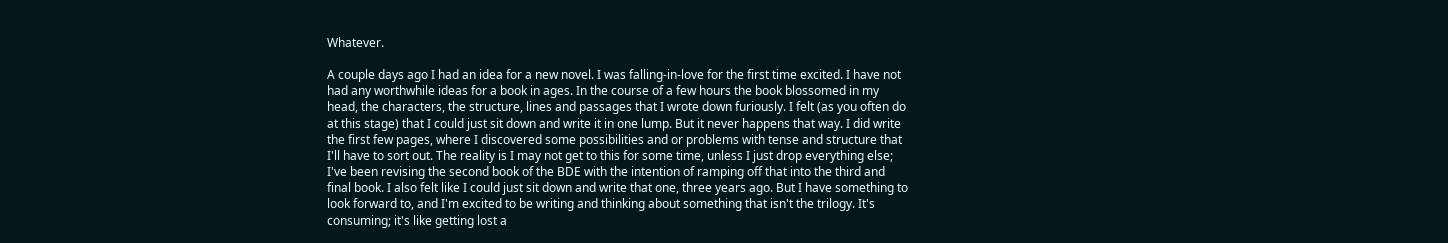Whatever.

A couple days ago I had an idea for a new novel. I was falling-in-love for the first time excited. I have not had any worthwhile ideas for a book in ages. In the course of a few hours the book blossomed in my head, the characters, the structure, lines and passages that I wrote down furiously. I felt (as you often do at this stage) that I could just sit down and write it in one lump. But it never happens that way. I did write the first few pages, where I discovered some possibilities and or problems with tense and structure that I'll have to sort out. The reality is I may not get to this for some time, unless I just drop everything else; I've been revising the second book of the BDE with the intention of ramping off that into the third and final book. I also felt like I could just sit down and write that one, three years ago. But I have something to look forward to, and I'm excited to be writing and thinking about something that isn't the trilogy. It's consuming; it's like getting lost a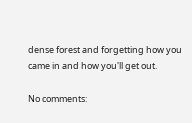dense forest and forgetting how you came in and how you'll get out.

No comments: